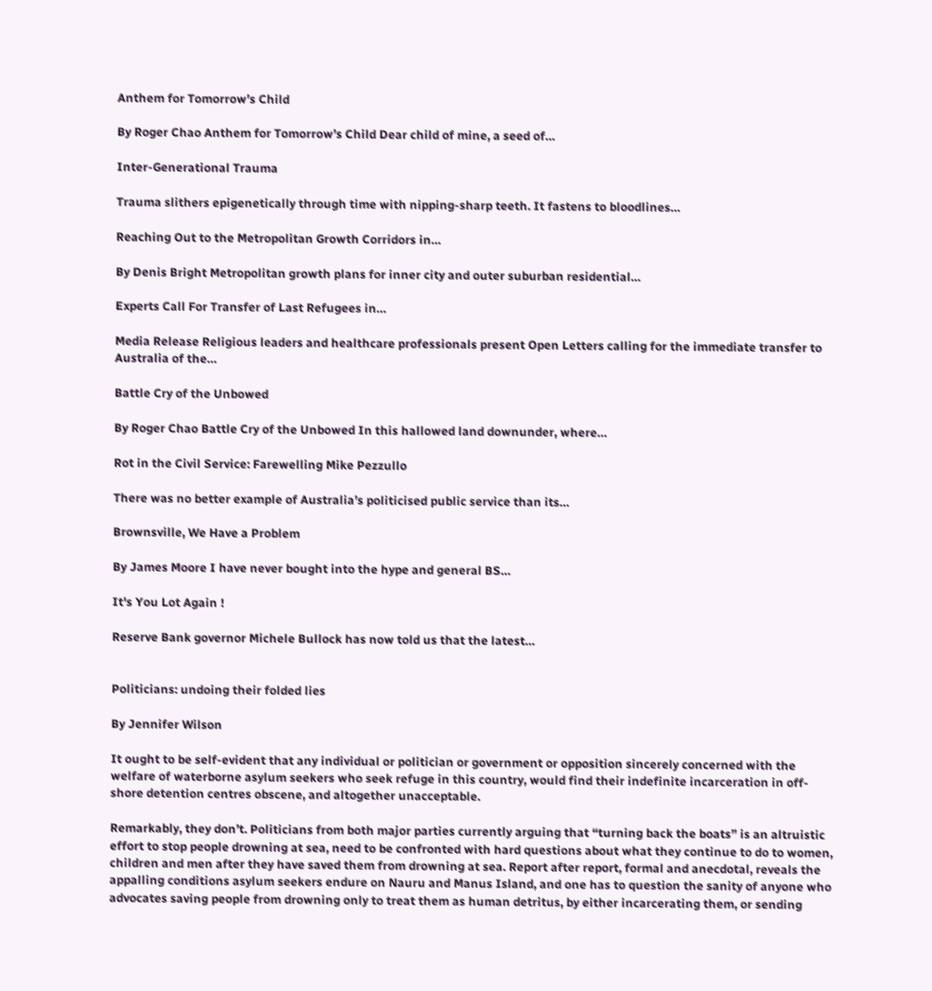Anthem for Tomorrow’s Child

By Roger Chao Anthem for Tomorrow’s Child Dear child of mine, a seed of…

Inter-Generational Trauma

Trauma slithers epigenetically through time with nipping-sharp teeth. It fastens to bloodlines…

Reaching Out to the Metropolitan Growth Corridors in…

By Denis Bright Metropolitan growth plans for inner city and outer suburban residential…

Experts Call For Transfer of Last Refugees in…

Media Release Religious leaders and healthcare professionals present Open Letters calling for the immediate transfer to Australia of the…

Battle Cry of the Unbowed

By Roger Chao Battle Cry of the Unbowed In this hallowed land downunder, where…

Rot in the Civil Service: Farewelling Mike Pezzullo

There was no better example of Australia’s politicised public service than its…

Brownsville, We Have a Problem

By James Moore I have never bought into the hype and general BS…

It's You Lot Again !

Reserve Bank governor Michele Bullock has now told us that the latest…


Politicians: undoing their folded lies

By Jennifer Wilson

It ought to be self-evident that any individual or politician or government or opposition sincerely concerned with the welfare of waterborne asylum seekers who seek refuge in this country, would find their indefinite incarceration in off-shore detention centres obscene, and altogether unacceptable.

Remarkably, they don’t. Politicians from both major parties currently arguing that “turning back the boats” is an altruistic effort to stop people drowning at sea, need to be confronted with hard questions about what they continue to do to women, children and men after they have saved them from drowning at sea. Report after report, formal and anecdotal, reveals the appalling conditions asylum seekers endure on Nauru and Manus Island, and one has to question the sanity of anyone who advocates saving people from drowning only to treat them as human detritus, by either incarcerating them, or sending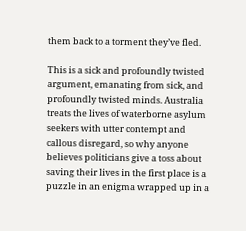them back to a torment they’ve fled.

This is a sick and profoundly twisted argument, emanating from sick, and profoundly twisted minds. Australia treats the lives of waterborne asylum seekers with utter contempt and callous disregard, so why anyone believes politicians give a toss about saving their lives in the first place is a puzzle in an enigma wrapped up in a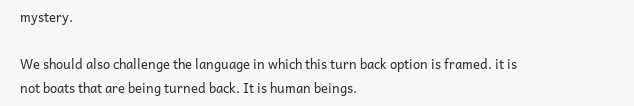mystery.

We should also challenge the language in which this turn back option is framed. it is not boats that are being turned back. It is human beings.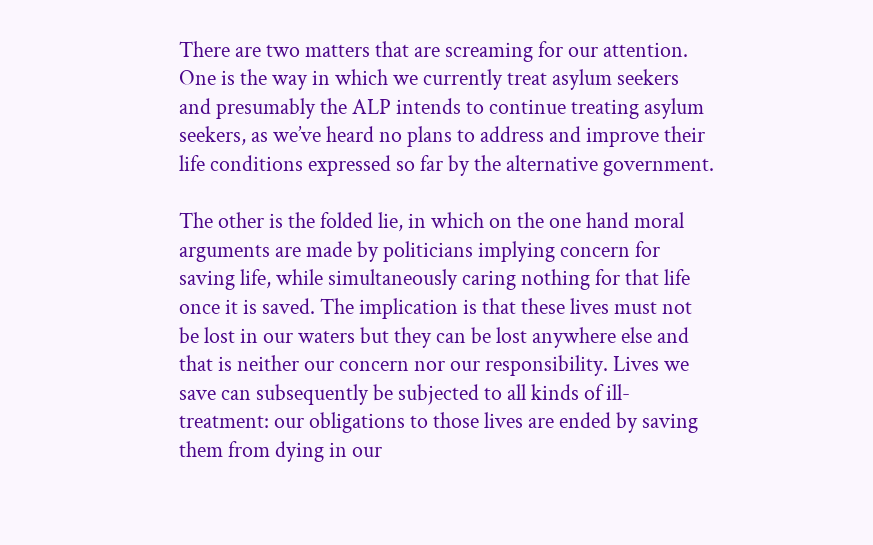There are two matters that are screaming for our attention. One is the way in which we currently treat asylum seekers and presumably the ALP intends to continue treating asylum seekers, as we’ve heard no plans to address and improve their life conditions expressed so far by the alternative government.

The other is the folded lie, in which on the one hand moral arguments are made by politicians implying concern for saving life, while simultaneously caring nothing for that life once it is saved. The implication is that these lives must not be lost in our waters but they can be lost anywhere else and that is neither our concern nor our responsibility. Lives we save can subsequently be subjected to all kinds of ill-treatment: our obligations to those lives are ended by saving them from dying in our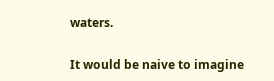waters.

It would be naive to imagine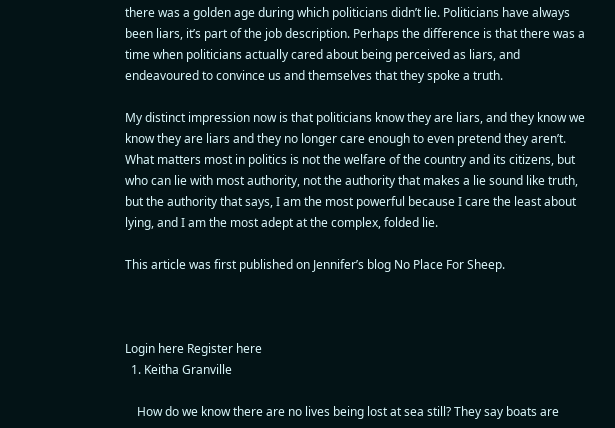there was a golden age during which politicians didn’t lie. Politicians have always been liars, it’s part of the job description. Perhaps the difference is that there was a time when politicians actually cared about being perceived as liars, and endeavoured to convince us and themselves that they spoke a truth.

My distinct impression now is that politicians know they are liars, and they know we know they are liars and they no longer care enough to even pretend they aren’t. What matters most in politics is not the welfare of the country and its citizens, but who can lie with most authority, not the authority that makes a lie sound like truth, but the authority that says, I am the most powerful because I care the least about lying, and I am the most adept at the complex, folded lie.

This article was first published on Jennifer’s blog No Place For Sheep.



Login here Register here
  1. Keitha Granville

    How do we know there are no lives being lost at sea still? They say boats are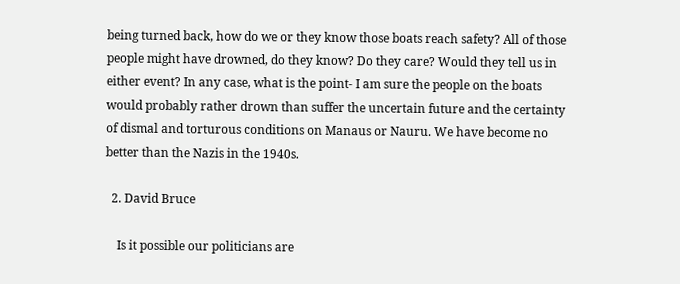being turned back, how do we or they know those boats reach safety? All of those people might have drowned, do they know? Do they care? Would they tell us in either event? In any case, what is the point- I am sure the people on the boats would probably rather drown than suffer the uncertain future and the certainty of dismal and torturous conditions on Manaus or Nauru. We have become no better than the Nazis in the 1940s.

  2. David Bruce

    Is it possible our politicians are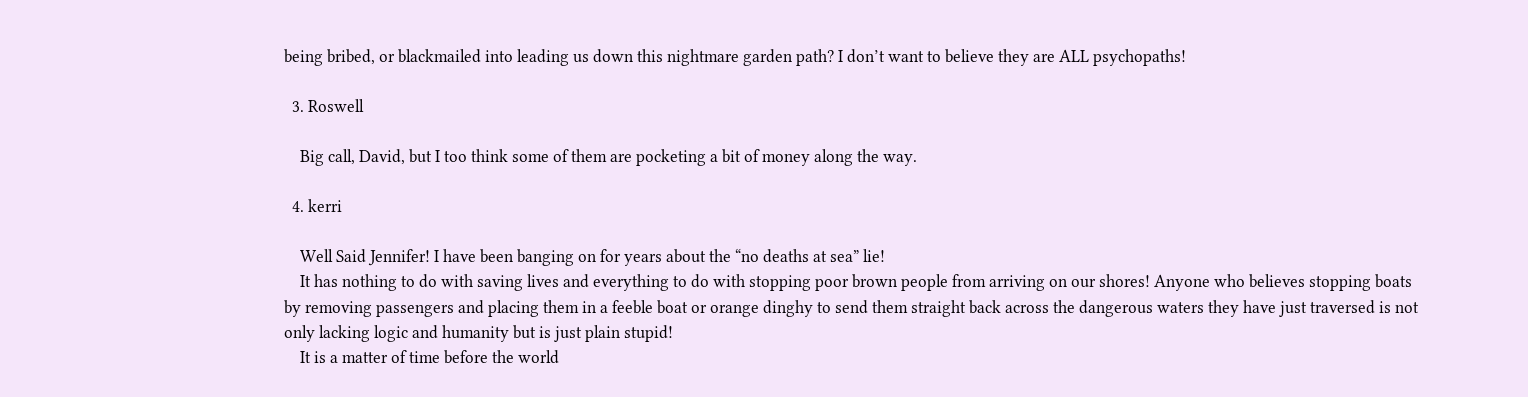being bribed, or blackmailed into leading us down this nightmare garden path? I don’t want to believe they are ALL psychopaths!

  3. Roswell

    Big call, David, but I too think some of them are pocketing a bit of money along the way.

  4. kerri

    Well Said Jennifer! I have been banging on for years about the “no deaths at sea” lie!
    It has nothing to do with saving lives and everything to do with stopping poor brown people from arriving on our shores! Anyone who believes stopping boats by removing passengers and placing them in a feeble boat or orange dinghy to send them straight back across the dangerous waters they have just traversed is not only lacking logic and humanity but is just plain stupid!
    It is a matter of time before the world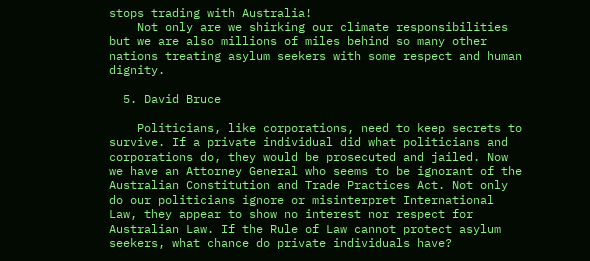stops trading with Australia!
    Not only are we shirking our climate responsibilities but we are also millions of miles behind so many other nations treating asylum seekers with some respect and human dignity.

  5. David Bruce

    Politicians, like corporations, need to keep secrets to survive. If a private individual did what politicians and corporations do, they would be prosecuted and jailed. Now we have an Attorney General who seems to be ignorant of the Australian Constitution and Trade Practices Act. Not only do our politicians ignore or misinterpret International Law, they appear to show no interest nor respect for Australian Law. If the Rule of Law cannot protect asylum seekers, what chance do private individuals have?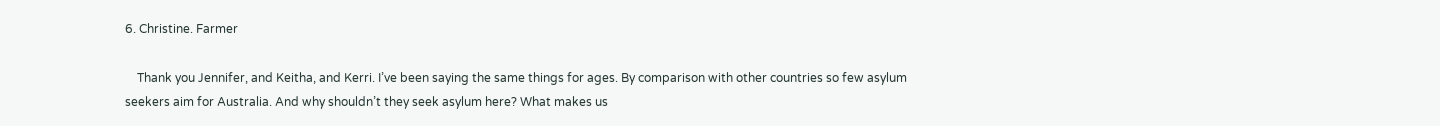6. Christine. Farmer

    Thank you Jennifer, and Keitha, and Kerri. I’ve been saying the same things for ages. By comparison with other countries so few asylum seekers aim for Australia. And why shouldn’t they seek asylum here? What makes us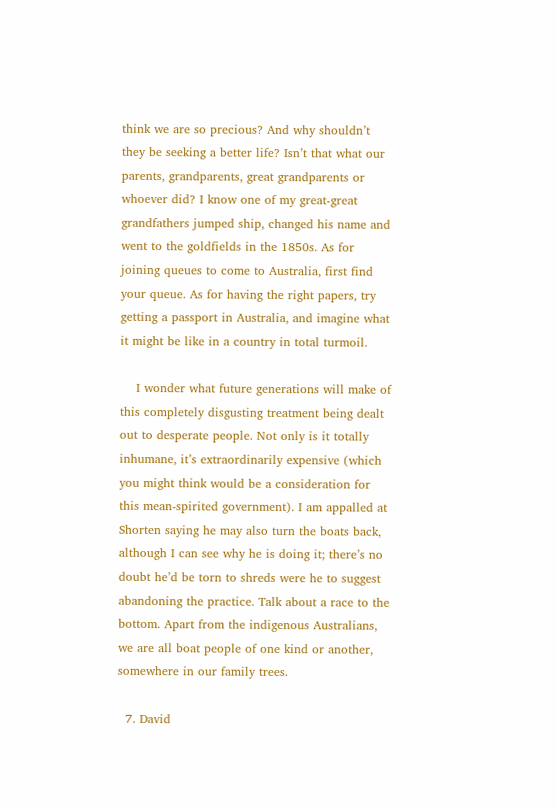think we are so precious? And why shouldn’t they be seeking a better life? Isn’t that what our parents, grandparents, great grandparents or whoever did? I know one of my great-great grandfathers jumped ship, changed his name and went to the goldfields in the 1850s. As for joining queues to come to Australia, first find your queue. As for having the right papers, try getting a passport in Australia, and imagine what it might be like in a country in total turmoil.

    I wonder what future generations will make of this completely disgusting treatment being dealt out to desperate people. Not only is it totally inhumane, it’s extraordinarily expensive (which you might think would be a consideration for this mean-spirited government). I am appalled at Shorten saying he may also turn the boats back, although I can see why he is doing it; there’s no doubt he’d be torn to shreds were he to suggest abandoning the practice. Talk about a race to the bottom. Apart from the indigenous Australians, we are all boat people of one kind or another, somewhere in our family trees.

  7. David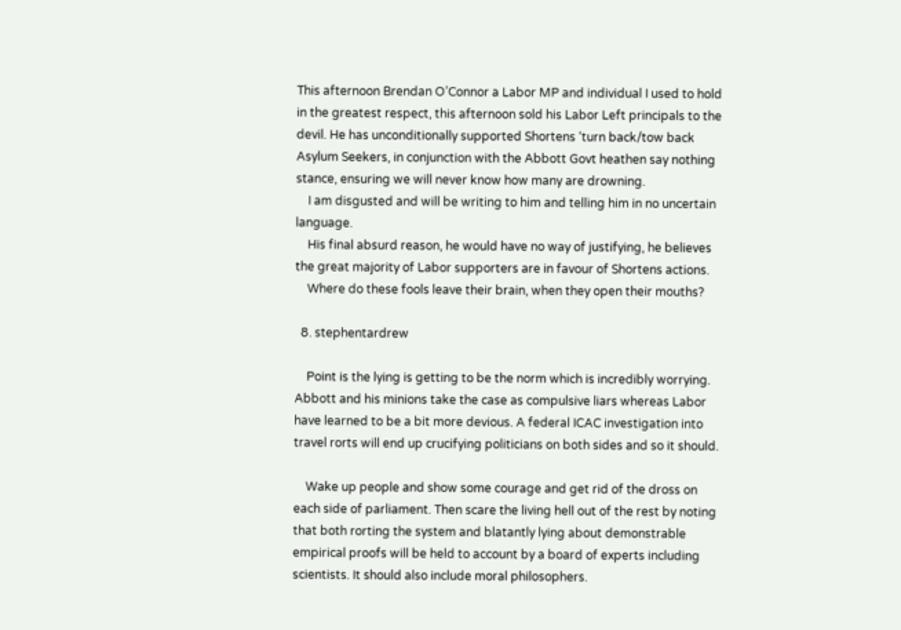This afternoon Brendan O’Connor a Labor MP and individual I used to hold in the greatest respect, this afternoon sold his Labor Left principals to the devil. He has unconditionally supported Shortens ‘turn back/tow back Asylum Seekers, in conjunction with the Abbott Govt heathen say nothing stance, ensuring we will never know how many are drowning.
    I am disgusted and will be writing to him and telling him in no uncertain language.
    His final absurd reason, he would have no way of justifying, he believes the great majority of Labor supporters are in favour of Shortens actions.
    Where do these fools leave their brain, when they open their mouths?

  8. stephentardrew

    Point is the lying is getting to be the norm which is incredibly worrying. Abbott and his minions take the case as compulsive liars whereas Labor have learned to be a bit more devious. A federal ICAC investigation into travel rorts will end up crucifying politicians on both sides and so it should.

    Wake up people and show some courage and get rid of the dross on each side of parliament. Then scare the living hell out of the rest by noting that both rorting the system and blatantly lying about demonstrable empirical proofs will be held to account by a board of experts including scientists. It should also include moral philosophers.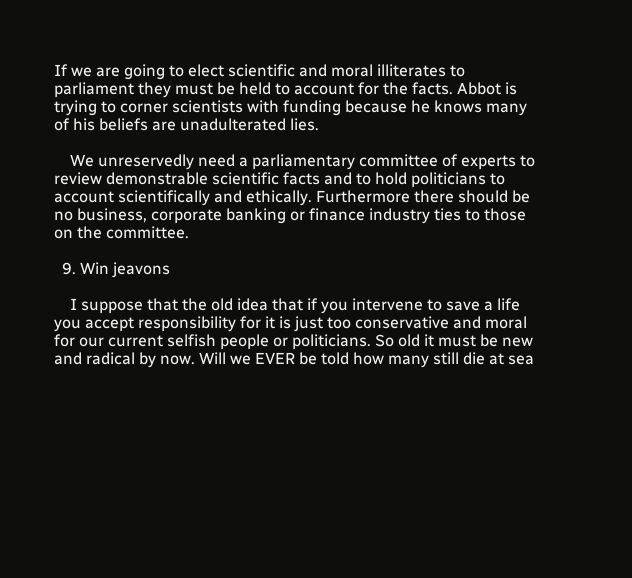If we are going to elect scientific and moral illiterates to parliament they must be held to account for the facts. Abbot is trying to corner scientists with funding because he knows many of his beliefs are unadulterated lies.

    We unreservedly need a parliamentary committee of experts to review demonstrable scientific facts and to hold politicians to account scientifically and ethically. Furthermore there should be no business, corporate banking or finance industry ties to those on the committee.

  9. Win jeavons

    I suppose that the old idea that if you intervene to save a life you accept responsibility for it is just too conservative and moral for our current selfish people or politicians. So old it must be new and radical by now. Will we EVER be told how many still die at sea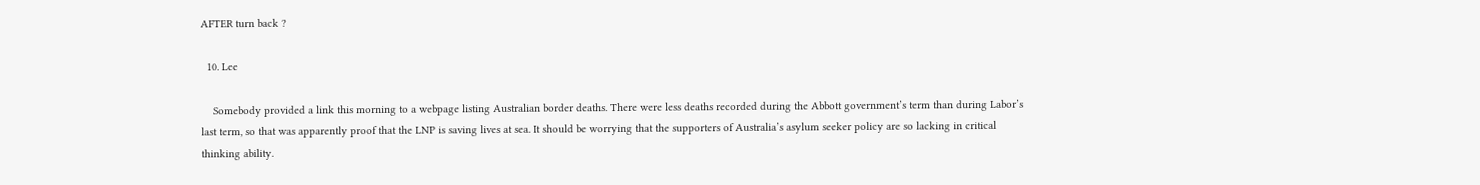AFTER turn back ?

  10. Lee

    Somebody provided a link this morning to a webpage listing Australian border deaths. There were less deaths recorded during the Abbott government’s term than during Labor’s last term, so that was apparently proof that the LNP is saving lives at sea. It should be worrying that the supporters of Australia’s asylum seeker policy are so lacking in critical thinking ability.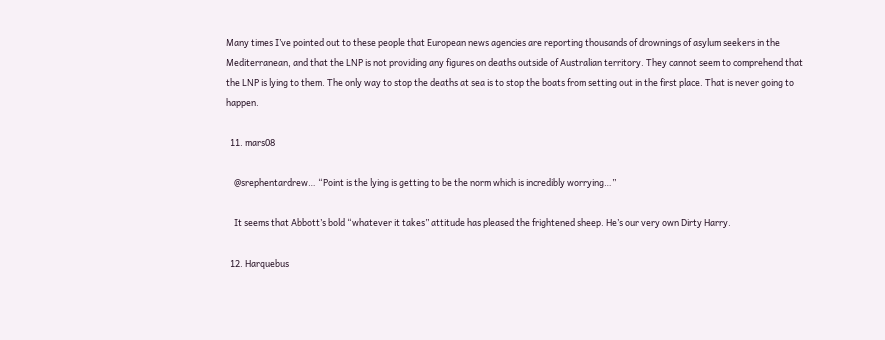Many times I’ve pointed out to these people that European news agencies are reporting thousands of drownings of asylum seekers in the Mediterranean, and that the LNP is not providing any figures on deaths outside of Australian territory. They cannot seem to comprehend that the LNP is lying to them. The only way to stop the deaths at sea is to stop the boats from setting out in the first place. That is never going to happen.

  11. mars08

    @srephentardrew… “Point is the lying is getting to be the norm which is incredibly worrying…”

    It seems that Abbott’s bold “whatever it takes” attitude has pleased the frightened sheep. He’s our very own Dirty Harry.

  12. Harquebus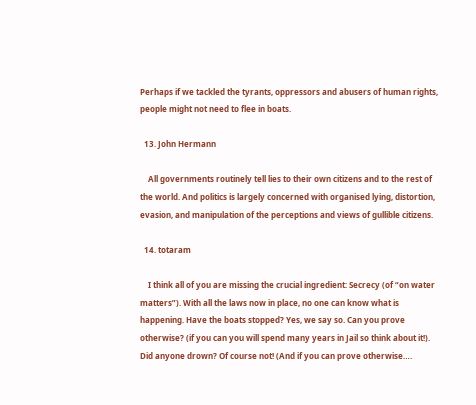Perhaps if we tackled the tyrants, oppressors and abusers of human rights, people might not need to flee in boats.

  13. John Hermann

    All governments routinely tell lies to their own citizens and to the rest of the world. And politics is largely concerned with organised lying, distortion, evasion, and manipulation of the perceptions and views of gullible citizens.

  14. totaram

    I think all of you are missing the crucial ingredient: Secrecy (of “on water matters”). With all the laws now in place, no one can know what is happening. Have the boats stopped? Yes, we say so. Can you prove otherwise? (if you can you will spend many years in Jail so think about it!). Did anyone drown? Of course not! (And if you can prove otherwise….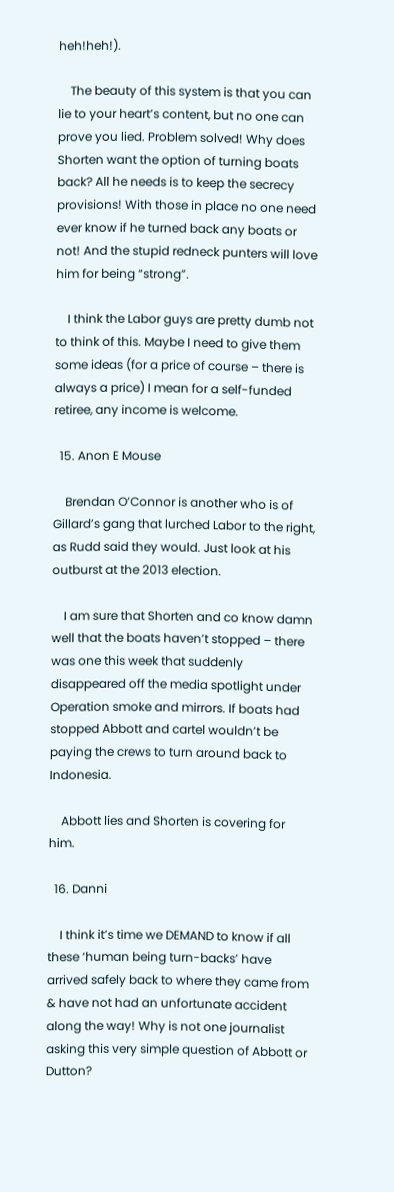heh!heh!).

    The beauty of this system is that you can lie to your heart’s content, but no one can prove you lied. Problem solved! Why does Shorten want the option of turning boats back? All he needs is to keep the secrecy provisions! With those in place no one need ever know if he turned back any boats or not! And the stupid redneck punters will love him for being “strong”.

    I think the Labor guys are pretty dumb not to think of this. Maybe I need to give them some ideas (for a price of course – there is always a price) I mean for a self-funded retiree, any income is welcome.

  15. Anon E Mouse

    Brendan O’Connor is another who is of Gillard’s gang that lurched Labor to the right, as Rudd said they would. Just look at his outburst at the 2013 election.

    I am sure that Shorten and co know damn well that the boats haven’t stopped – there was one this week that suddenly disappeared off the media spotlight under Operation smoke and mirrors. If boats had stopped Abbott and cartel wouldn’t be paying the crews to turn around back to Indonesia.

    Abbott lies and Shorten is covering for him.

  16. Danni

    I think it’s time we DEMAND to know if all these ‘human being turn-backs’ have arrived safely back to where they came from & have not had an unfortunate accident along the way! Why is not one journalist asking this very simple question of Abbott or Dutton?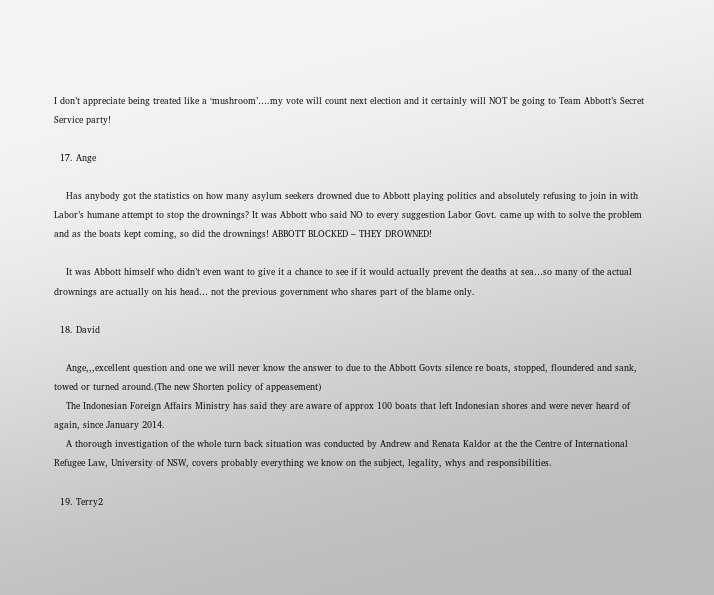I don’t appreciate being treated like a ‘mushroom’….my vote will count next election and it certainly will NOT be going to Team Abbott’s Secret Service party!

  17. Ange

    Has anybody got the statistics on how many asylum seekers drowned due to Abbott playing politics and absolutely refusing to join in with Labor’s humane attempt to stop the drownings? It was Abbott who said NO to every suggestion Labor Govt. came up with to solve the problem and as the boats kept coming, so did the drownings! ABBOTT BLOCKED – THEY DROWNED!

    It was Abbott himself who didn’t even want to give it a chance to see if it would actually prevent the deaths at sea…so many of the actual drownings are actually on his head… not the previous government who shares part of the blame only.

  18. David

    Ange,,,excellent question and one we will never know the answer to due to the Abbott Govts silence re boats, stopped, floundered and sank, towed or turned around.(The new Shorten policy of appeasement)
    The Indonesian Foreign Affairs Ministry has said they are aware of approx 100 boats that left Indonesian shores and were never heard of again, since January 2014.
    A thorough investigation of the whole turn back situation was conducted by Andrew and Renata Kaldor at the the Centre of International Refugee Law, University of NSW, covers probably everything we know on the subject, legality, whys and responsibilities.

  19. Terry2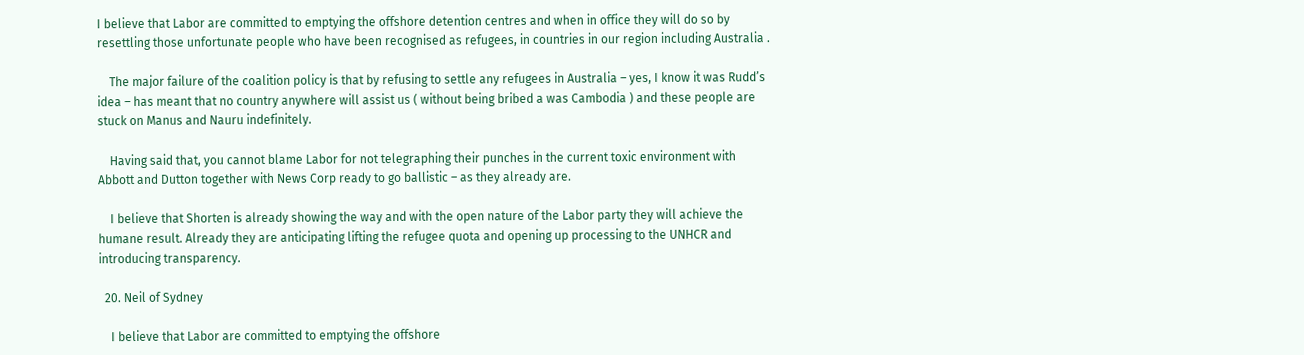I believe that Labor are committed to emptying the offshore detention centres and when in office they will do so by resettling those unfortunate people who have been recognised as refugees, in countries in our region including Australia .

    The major failure of the coalition policy is that by refusing to settle any refugees in Australia – yes, I know it was Rudd’s idea – has meant that no country anywhere will assist us ( without being bribed a was Cambodia ) and these people are stuck on Manus and Nauru indefinitely.

    Having said that, you cannot blame Labor for not telegraphing their punches in the current toxic environment with Abbott and Dutton together with News Corp ready to go ballistic – as they already are.

    I believe that Shorten is already showing the way and with the open nature of the Labor party they will achieve the humane result. Already they are anticipating lifting the refugee quota and opening up processing to the UNHCR and introducing transparency.

  20. Neil of Sydney

    I believe that Labor are committed to emptying the offshore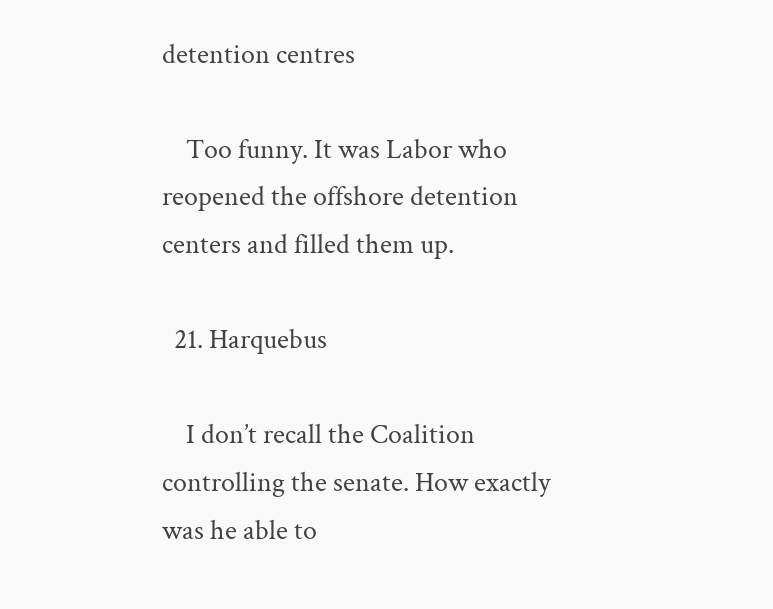detention centres

    Too funny. It was Labor who reopened the offshore detention centers and filled them up.

  21. Harquebus

    I don’t recall the Coalition controlling the senate. How exactly was he able to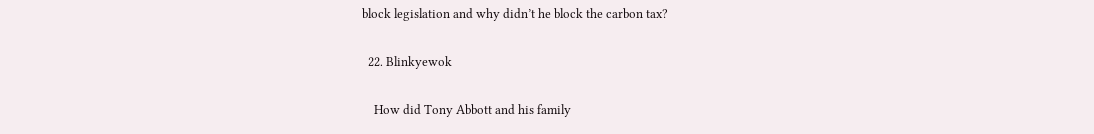block legislation and why didn’t he block the carbon tax?

  22. Blinkyewok

    How did Tony Abbott and his family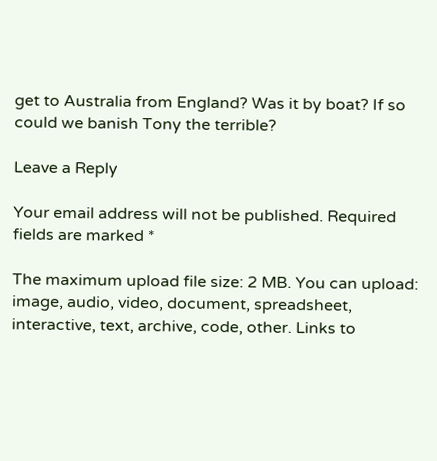get to Australia from England? Was it by boat? If so could we banish Tony the terrible?

Leave a Reply

Your email address will not be published. Required fields are marked *

The maximum upload file size: 2 MB. You can upload: image, audio, video, document, spreadsheet, interactive, text, archive, code, other. Links to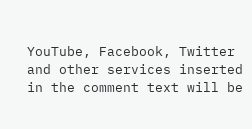YouTube, Facebook, Twitter and other services inserted in the comment text will be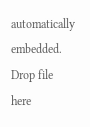automatically embedded. Drop file here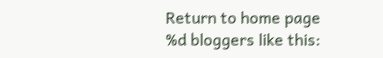Return to home page
%d bloggers like this: